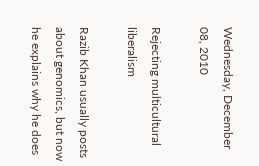Wednesday, December 08, 2010

Rejecting multicultural liberalism

Razib Khan usually posts about genomics, but now he explains why he does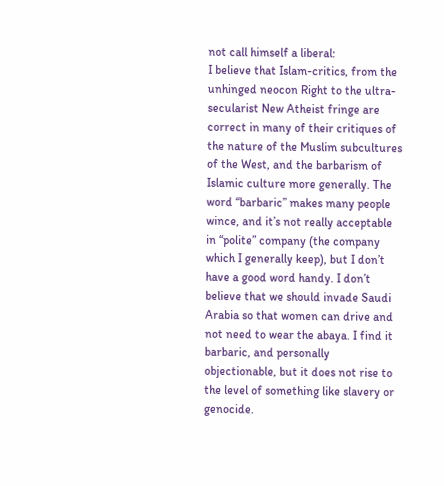not call himself a liberal:
I believe that Islam-critics, from the unhinged neocon Right to the ultra-secularist New Atheist fringe are correct in many of their critiques of the nature of the Muslim subcultures of the West, and the barbarism of Islamic culture more generally. The word “barbaric” makes many people wince, and it’s not really acceptable in “polite” company (the company which I generally keep), but I don’t have a good word handy. I don’t believe that we should invade Saudi Arabia so that women can drive and not need to wear the abaya. I find it barbaric, and personally objectionable, but it does not rise to the level of something like slavery or genocide.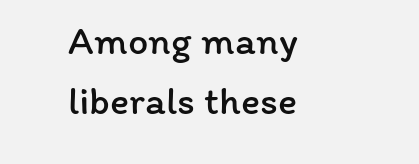Among many liberals these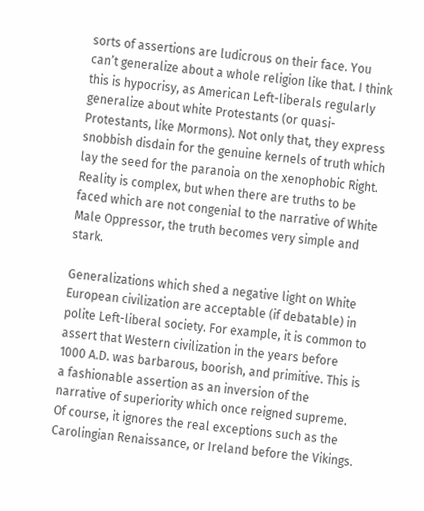sorts of assertions are ludicrous on their face. You can’t generalize about a whole religion like that. I think this is hypocrisy, as American Left-liberals regularly generalize about white Protestants (or quasi-Protestants, like Mormons). Not only that, they express snobbish disdain for the genuine kernels of truth which lay the seed for the paranoia on the xenophobic Right. Reality is complex, but when there are truths to be faced which are not congenial to the narrative of White Male Oppressor, the truth becomes very simple and stark.

Generalizations which shed a negative light on White European civilization are acceptable (if debatable) in polite Left-liberal society. For example, it is common to assert that Western civilization in the years before 1000 A.D. was barbarous, boorish, and primitive. This is a fashionable assertion as an inversion of the narrative of superiority which once reigned supreme. Of course, it ignores the real exceptions such as the Carolingian Renaissance, or Ireland before the Vikings.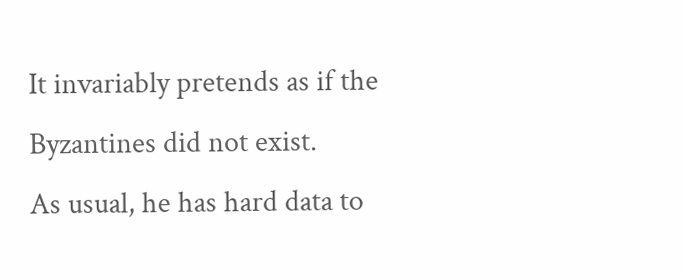It invariably pretends as if the Byzantines did not exist.
As usual, he has hard data to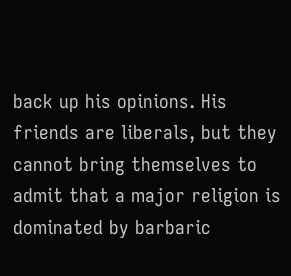back up his opinions. His friends are liberals, but they cannot bring themselves to admit that a major religion is dominated by barbaric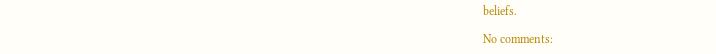beliefs.

No comments: